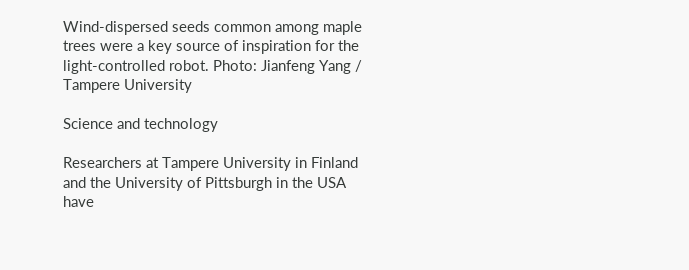Wind-dispersed seeds common among maple trees were a key source of inspiration for the light-controlled robot. Photo: Jianfeng Yang / Tampere University

Science and technology

Researchers at Tampere University in Finland and the University of Pittsburgh in the USA have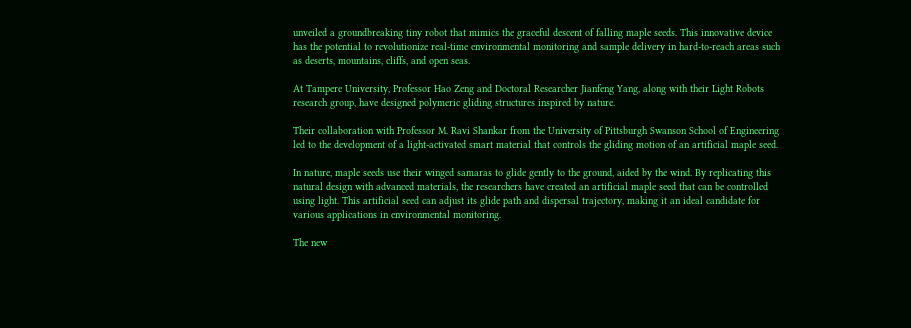unveiled a groundbreaking tiny robot that mimics the graceful descent of falling maple seeds. This innovative device has the potential to revolutionize real-time environmental monitoring and sample delivery in hard-to-reach areas such as deserts, mountains, cliffs, and open seas.

At Tampere University, Professor Hao Zeng and Doctoral Researcher Jianfeng Yang, along with their Light Robots research group, have designed polymeric gliding structures inspired by nature.

Their collaboration with Professor M. Ravi Shankar from the University of Pittsburgh Swanson School of Engineering led to the development of a light-activated smart material that controls the gliding motion of an artificial maple seed.

In nature, maple seeds use their winged samaras to glide gently to the ground, aided by the wind. By replicating this natural design with advanced materials, the researchers have created an artificial maple seed that can be controlled using light. This artificial seed can adjust its glide path and dispersal trajectory, making it an ideal candidate for various applications in environmental monitoring.

The new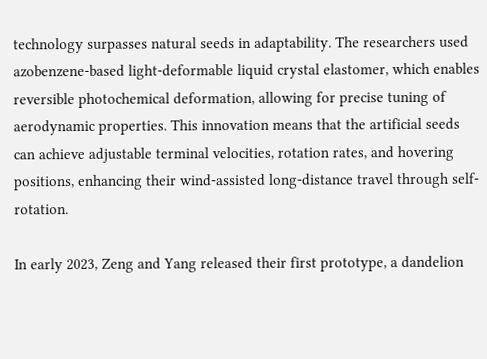technology surpasses natural seeds in adaptability. The researchers used azobenzene-based light-deformable liquid crystal elastomer, which enables reversible photochemical deformation, allowing for precise tuning of aerodynamic properties. This innovation means that the artificial seeds can achieve adjustable terminal velocities, rotation rates, and hovering positions, enhancing their wind-assisted long-distance travel through self-rotation.

In early 2023, Zeng and Yang released their first prototype, a dandelion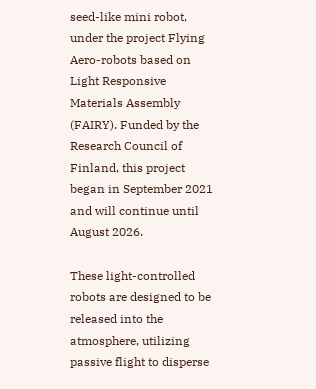seed-like mini robot, under the project Flying Aero-robots based on Light Responsive Materials Assembly (FAIRY). Funded by the Research Council of Finland, this project began in September 2021 and will continue until August 2026.

These light-controlled robots are designed to be released into the atmosphere, utilizing passive flight to disperse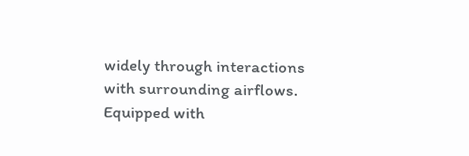widely through interactions with surrounding airflows. Equipped with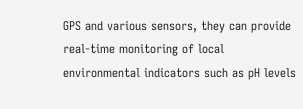GPS and various sensors, they can provide real-time monitoring of local environmental indicators such as pH levels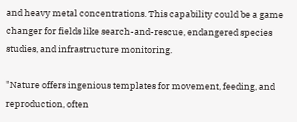and heavy metal concentrations. This capability could be a game changer for fields like search-and-rescue, endangered species studies, and infrastructure monitoring.

"Nature offers ingenious templates for movement, feeding, and reproduction, often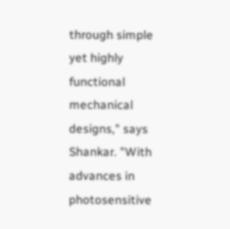through simple yet highly functional mechanical designs," says Shankar. "With advances in photosensitive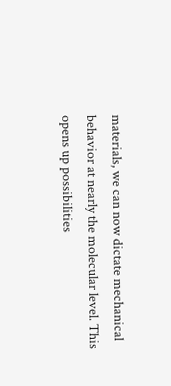materials, we can now dictate mechanical behavior at nearly the molecular level. This opens up possibilities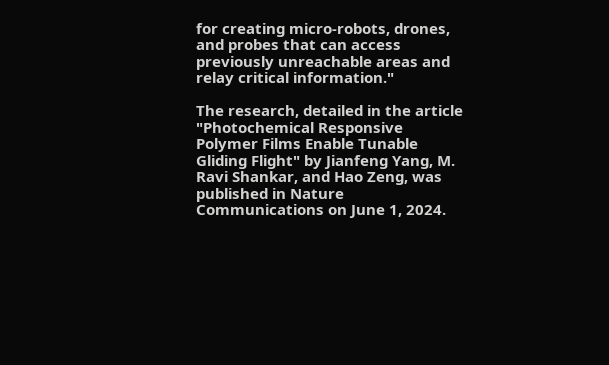for creating micro-robots, drones, and probes that can access previously unreachable areas and relay critical information."

The research, detailed in the article "Photochemical Responsive Polymer Films Enable Tunable Gliding Flight" by Jianfeng Yang, M. Ravi Shankar, and Hao Zeng, was published in Nature Communications on June 1, 2024.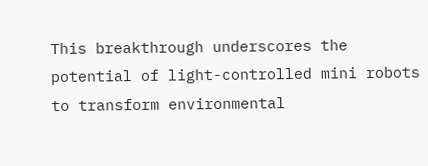This breakthrough underscores the potential of light-controlled mini robots to transform environmental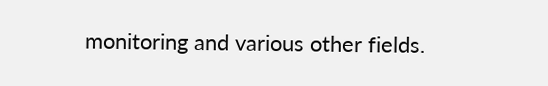monitoring and various other fields.